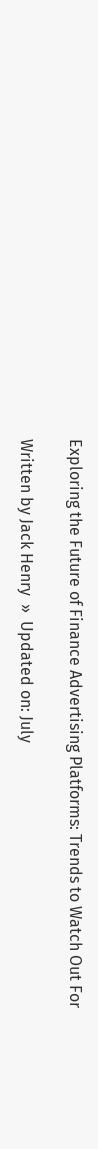Exploring the Future of Finance Advertising Platforms: Trends to Watch Out For

Written by Jack Henry  »  Updated on: July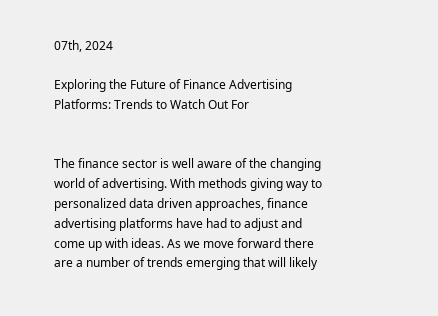07th, 2024

Exploring the Future of Finance Advertising Platforms: Trends to Watch Out For


The finance sector is well aware of the changing world of advertising. With methods giving way to personalized data driven approaches, finance advertising platforms have had to adjust and come up with ideas. As we move forward there are a number of trends emerging that will likely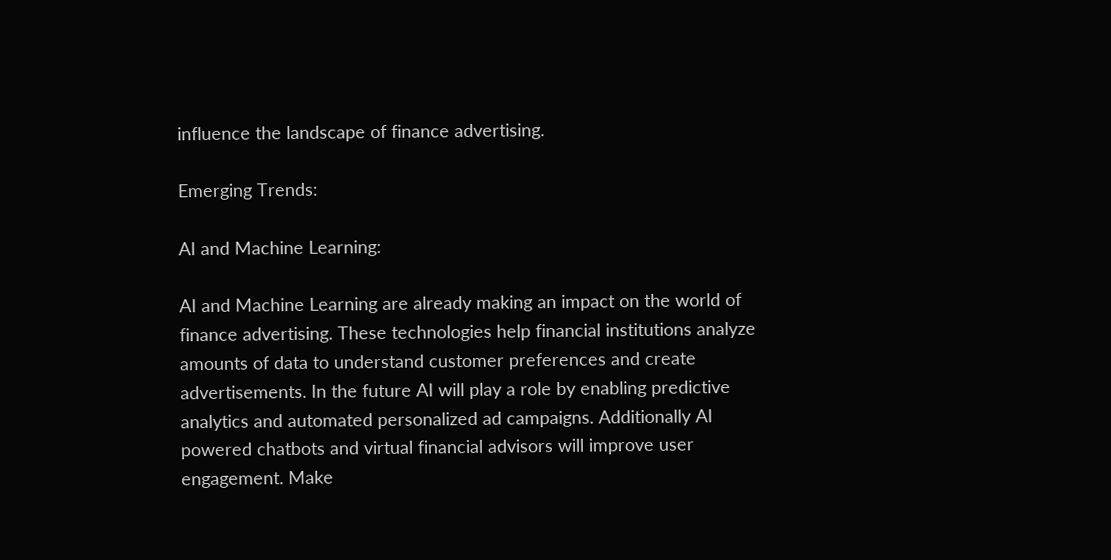influence the landscape of finance advertising.

Emerging Trends:

AI and Machine Learning:

AI and Machine Learning are already making an impact on the world of finance advertising. These technologies help financial institutions analyze amounts of data to understand customer preferences and create advertisements. In the future AI will play a role by enabling predictive analytics and automated personalized ad campaigns. Additionally AI powered chatbots and virtual financial advisors will improve user engagement. Make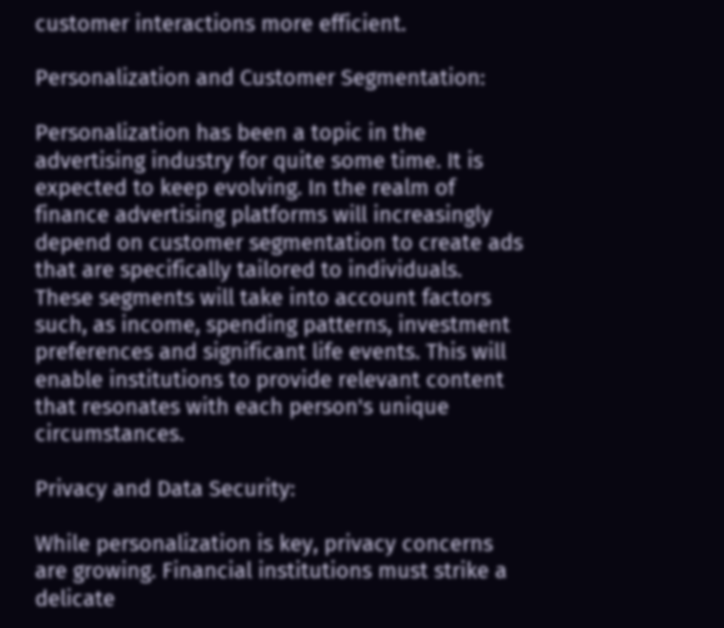customer interactions more efficient.

Personalization and Customer Segmentation:

Personalization has been a topic in the advertising industry for quite some time. It is expected to keep evolving. In the realm of finance advertising platforms will increasingly depend on customer segmentation to create ads that are specifically tailored to individuals. These segments will take into account factors such, as income, spending patterns, investment preferences and significant life events. This will enable institutions to provide relevant content that resonates with each person's unique circumstances.

Privacy and Data Security:

While personalization is key, privacy concerns are growing. Financial institutions must strike a delicate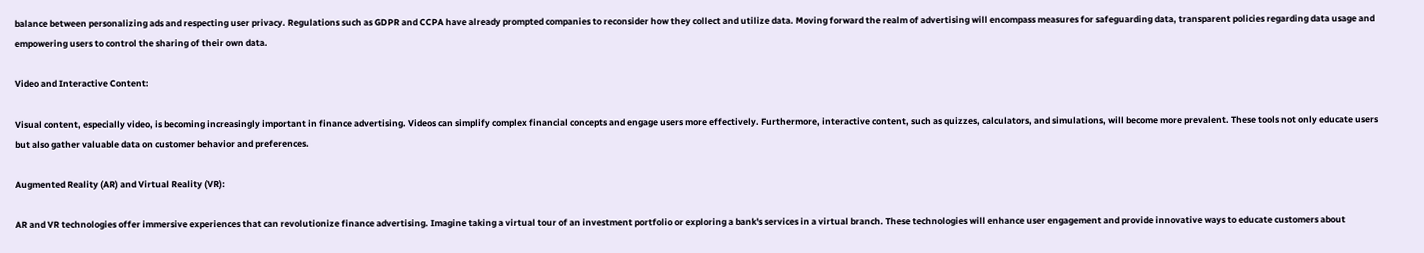balance between personalizing ads and respecting user privacy. Regulations such as GDPR and CCPA have already prompted companies to reconsider how they collect and utilize data. Moving forward the realm of advertising will encompass measures for safeguarding data, transparent policies regarding data usage and empowering users to control the sharing of their own data.

Video and Interactive Content:

Visual content, especially video, is becoming increasingly important in finance advertising. Videos can simplify complex financial concepts and engage users more effectively. Furthermore, interactive content, such as quizzes, calculators, and simulations, will become more prevalent. These tools not only educate users but also gather valuable data on customer behavior and preferences.

Augmented Reality (AR) and Virtual Reality (VR):

AR and VR technologies offer immersive experiences that can revolutionize finance advertising. Imagine taking a virtual tour of an investment portfolio or exploring a bank's services in a virtual branch. These technologies will enhance user engagement and provide innovative ways to educate customers about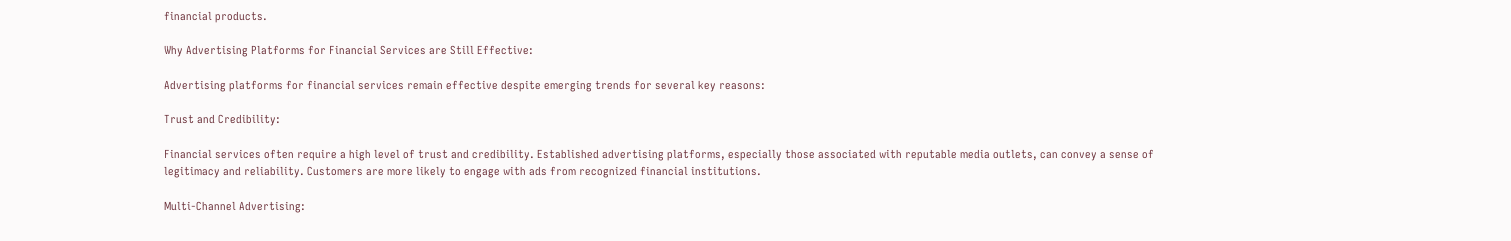financial products.

Why Advertising Platforms for Financial Services are Still Effective:

Advertising platforms for financial services remain effective despite emerging trends for several key reasons:

Trust and Credibility:

Financial services often require a high level of trust and credibility. Established advertising platforms, especially those associated with reputable media outlets, can convey a sense of legitimacy and reliability. Customers are more likely to engage with ads from recognized financial institutions.

Multi-Channel Advertising: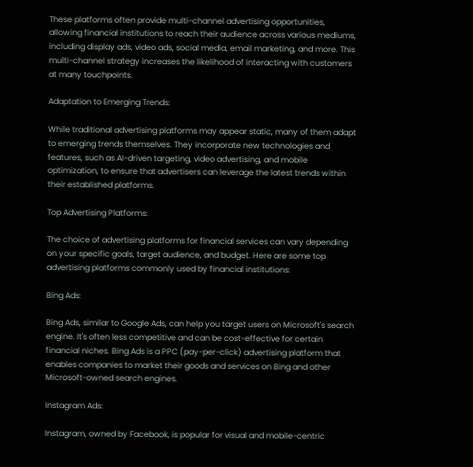These platforms often provide multi-channel advertising opportunities, allowing financial institutions to reach their audience across various mediums, including display ads, video ads, social media, email marketing, and more. This multi-channel strategy increases the likelihood of interacting with customers at many touchpoints.

Adaptation to Emerging Trends:

While traditional advertising platforms may appear static, many of them adapt to emerging trends themselves. They incorporate new technologies and features, such as AI-driven targeting, video advertising, and mobile optimization, to ensure that advertisers can leverage the latest trends within their established platforms.

Top Advertising Platforms:

The choice of advertising platforms for financial services can vary depending on your specific goals, target audience, and budget. Here are some top advertising platforms commonly used by financial institutions:

Bing Ads:

Bing Ads, similar to Google Ads, can help you target users on Microsoft's search engine. It's often less competitive and can be cost-effective for certain financial niches. Bing Ads is a PPC (pay-per-click) advertising platform that enables companies to market their goods and services on Bing and other Microsoft-owned search engines.

Instagram Ads:

Instagram, owned by Facebook, is popular for visual and mobile-centric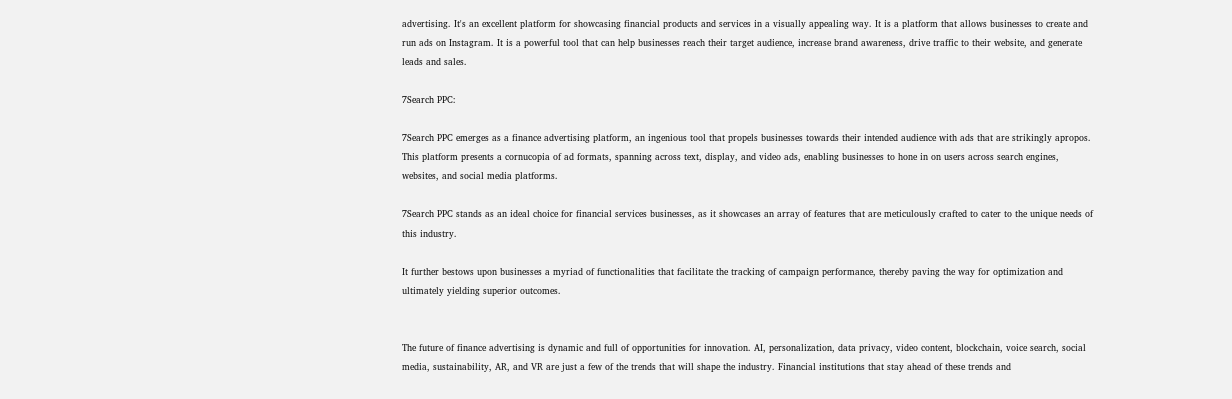advertising. It's an excellent platform for showcasing financial products and services in a visually appealing way. It is a platform that allows businesses to create and run ads on Instagram. It is a powerful tool that can help businesses reach their target audience, increase brand awareness, drive traffic to their website, and generate leads and sales.

7Search PPC:

7Search PPC emerges as a finance advertising platform, an ingenious tool that propels businesses towards their intended audience with ads that are strikingly apropos. This platform presents a cornucopia of ad formats, spanning across text, display, and video ads, enabling businesses to hone in on users across search engines, websites, and social media platforms.

7Search PPC stands as an ideal choice for financial services businesses, as it showcases an array of features that are meticulously crafted to cater to the unique needs of this industry.

It further bestows upon businesses a myriad of functionalities that facilitate the tracking of campaign performance, thereby paving the way for optimization and ultimately yielding superior outcomes.


The future of finance advertising is dynamic and full of opportunities for innovation. AI, personalization, data privacy, video content, blockchain, voice search, social media, sustainability, AR, and VR are just a few of the trends that will shape the industry. Financial institutions that stay ahead of these trends and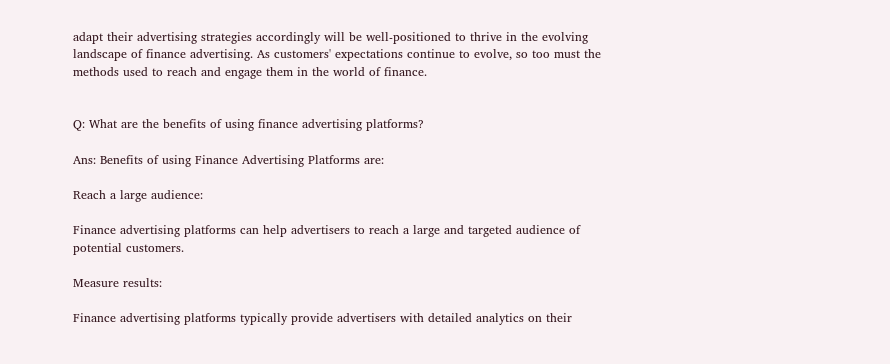adapt their advertising strategies accordingly will be well-positioned to thrive in the evolving landscape of finance advertising. As customers' expectations continue to evolve, so too must the methods used to reach and engage them in the world of finance.


Q: What are the benefits of using finance advertising platforms?

Ans: Benefits of using Finance Advertising Platforms are:

Reach a large audience:

Finance advertising platforms can help advertisers to reach a large and targeted audience of potential customers.

Measure results:

Finance advertising platforms typically provide advertisers with detailed analytics on their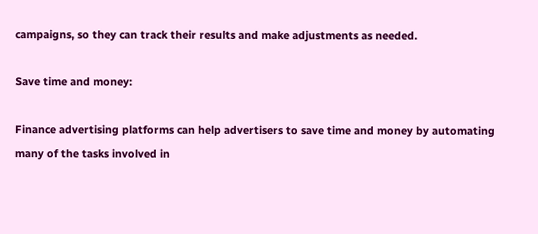campaigns, so they can track their results and make adjustments as needed.

Save time and money:

Finance advertising platforms can help advertisers to save time and money by automating many of the tasks involved in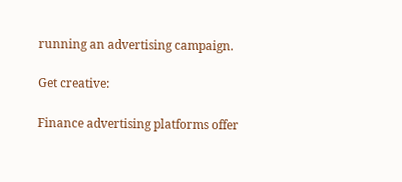running an advertising campaign.

Get creative:

Finance advertising platforms offer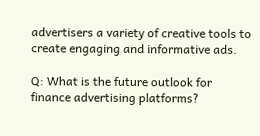advertisers a variety of creative tools to create engaging and informative ads.

Q: What is the future outlook for finance advertising platforms?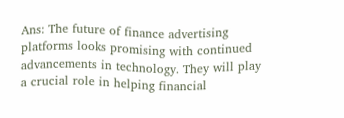Ans: The future of finance advertising platforms looks promising with continued advancements in technology. They will play a crucial role in helping financial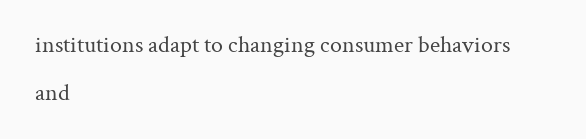institutions adapt to changing consumer behaviors and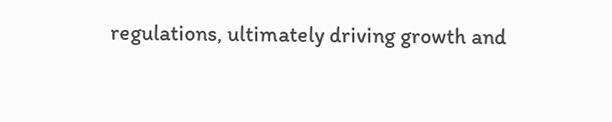regulations, ultimately driving growth and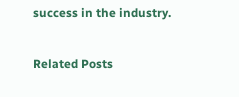success in the industry.

Related Posts